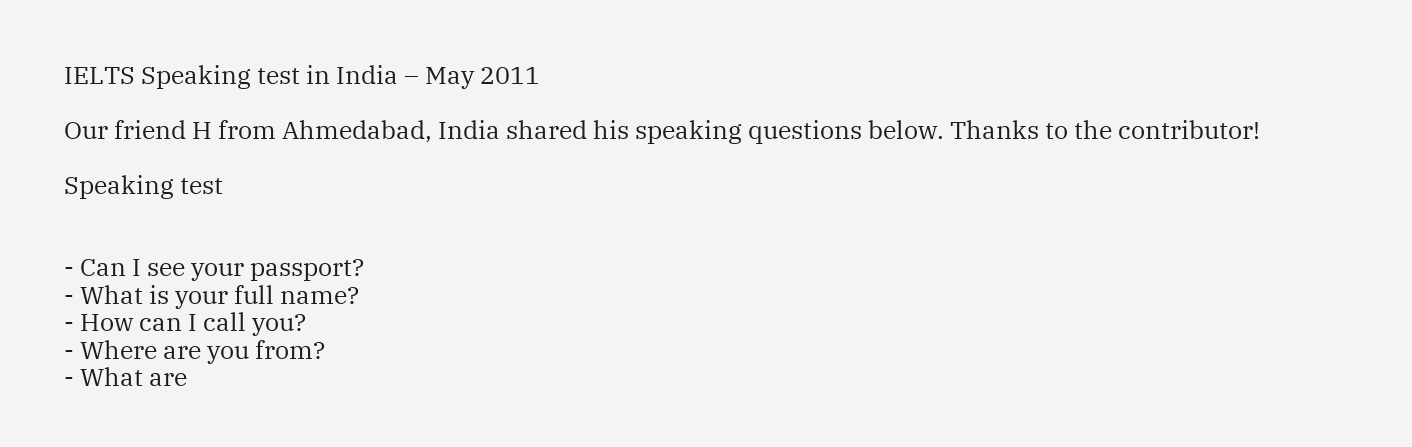IELTS Speaking test in India – May 2011

Our friend H from Ahmedabad, India shared his speaking questions below. Thanks to the contributor!

Speaking test


- Can I see your passport?
- What is your full name?
- How can I call you?
- Where are you from?
- What are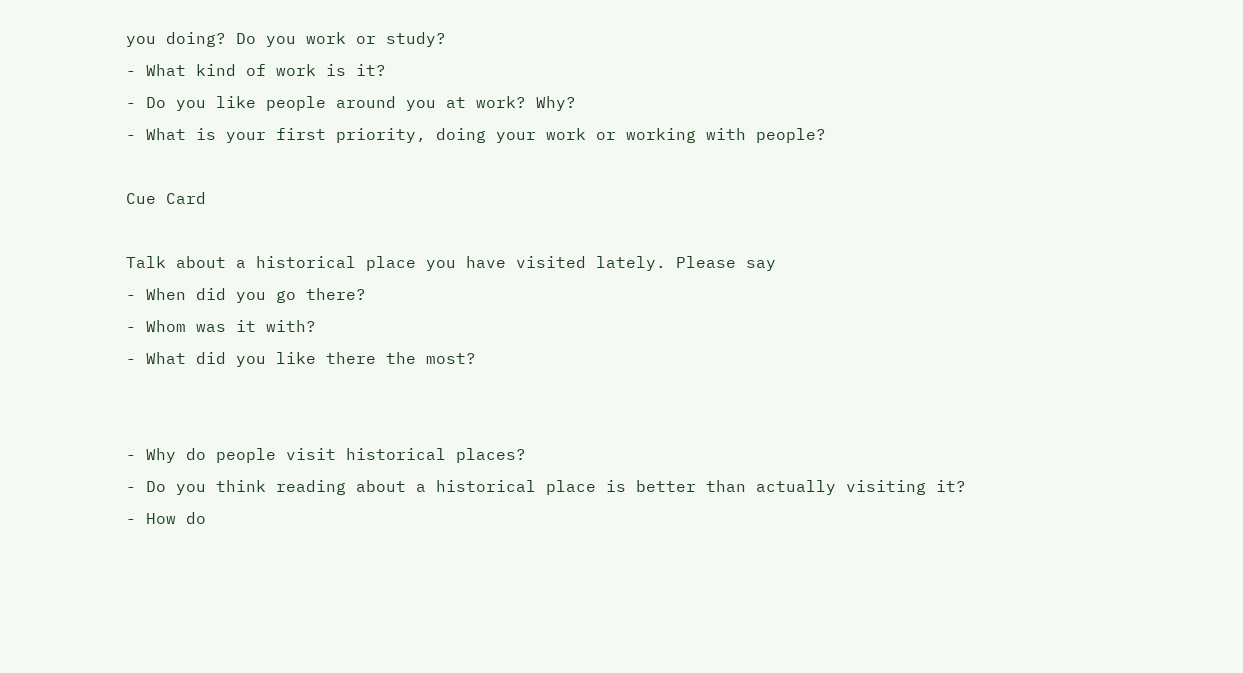you doing? Do you work or study?
- What kind of work is it?
- Do you like people around you at work? Why?
- What is your first priority, doing your work or working with people?

Cue Card

Talk about a historical place you have visited lately. Please say
- When did you go there?
- Whom was it with?
- What did you like there the most?


- Why do people visit historical places?
- Do you think reading about a historical place is better than actually visiting it?
- How do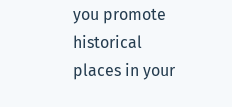you promote historical places in your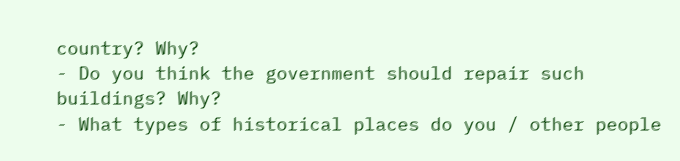country? Why?
- Do you think the government should repair such buildings? Why?
- What types of historical places do you / other people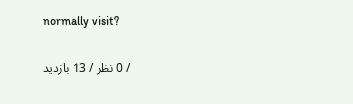normally visit?

/ 0 نظر / 13 بازدید